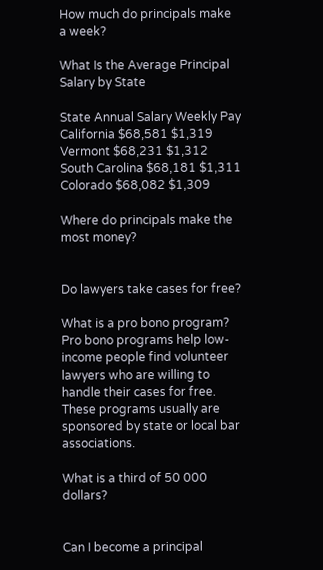How much do principals make a week?

What Is the Average Principal Salary by State

State Annual Salary Weekly Pay
California $68,581 $1,319
Vermont $68,231 $1,312
South Carolina $68,181 $1,311
Colorado $68,082 $1,309

Where do principals make the most money?


Do lawyers take cases for free?

What is a pro bono program? Pro bono programs help low-income people find volunteer lawyers who are willing to handle their cases for free. These programs usually are sponsored by state or local bar associations.

What is a third of 50 000 dollars?


Can I become a principal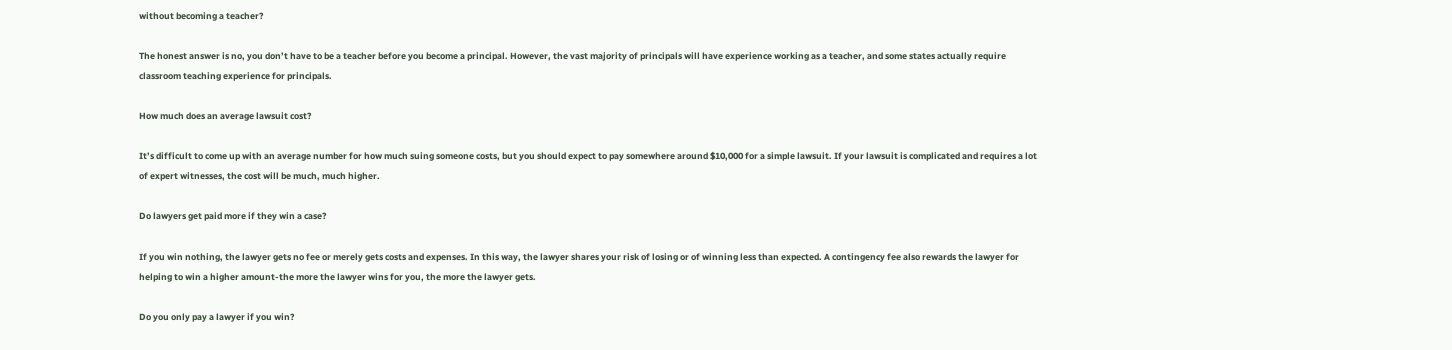without becoming a teacher?

The honest answer is no, you don’t have to be a teacher before you become a principal. However, the vast majority of principals will have experience working as a teacher, and some states actually require classroom teaching experience for principals.

How much does an average lawsuit cost?

It’s difficult to come up with an average number for how much suing someone costs, but you should expect to pay somewhere around $10,000 for a simple lawsuit. If your lawsuit is complicated and requires a lot of expert witnesses, the cost will be much, much higher.

Do lawyers get paid more if they win a case?

If you win nothing, the lawyer gets no fee or merely gets costs and expenses. In this way, the lawyer shares your risk of losing or of winning less than expected. A contingency fee also rewards the lawyer for helping to win a higher amount-the more the lawyer wins for you, the more the lawyer gets.

Do you only pay a lawyer if you win?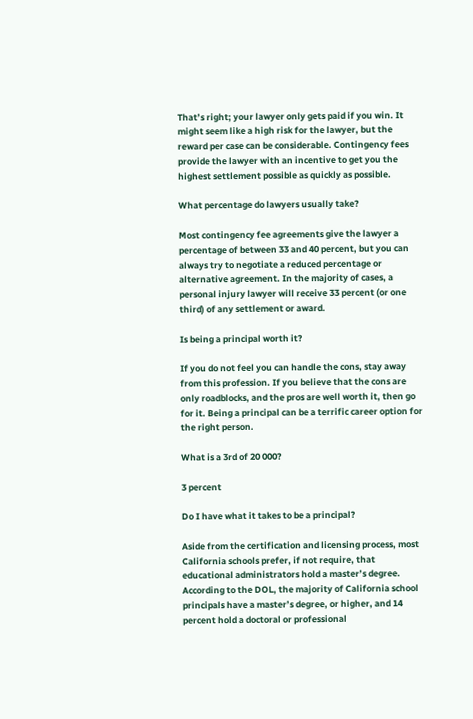That’s right; your lawyer only gets paid if you win. It might seem like a high risk for the lawyer, but the reward per case can be considerable. Contingency fees provide the lawyer with an incentive to get you the highest settlement possible as quickly as possible.

What percentage do lawyers usually take?

Most contingency fee agreements give the lawyer a percentage of between 33 and 40 percent, but you can always try to negotiate a reduced percentage or alternative agreement. In the majority of cases, a personal injury lawyer will receive 33 percent (or one third) of any settlement or award.

Is being a principal worth it?

If you do not feel you can handle the cons, stay away from this profession. If you believe that the cons are only roadblocks, and the pros are well worth it, then go for it. Being a principal can be a terrific career option for the right person.

What is a 3rd of 20 000?

3 percent

Do I have what it takes to be a principal?

Aside from the certification and licensing process, most California schools prefer, if not require, that educational administrators hold a master’s degree. According to the DOL, the majority of California school principals have a master’s degree, or higher, and 14 percent hold a doctoral or professional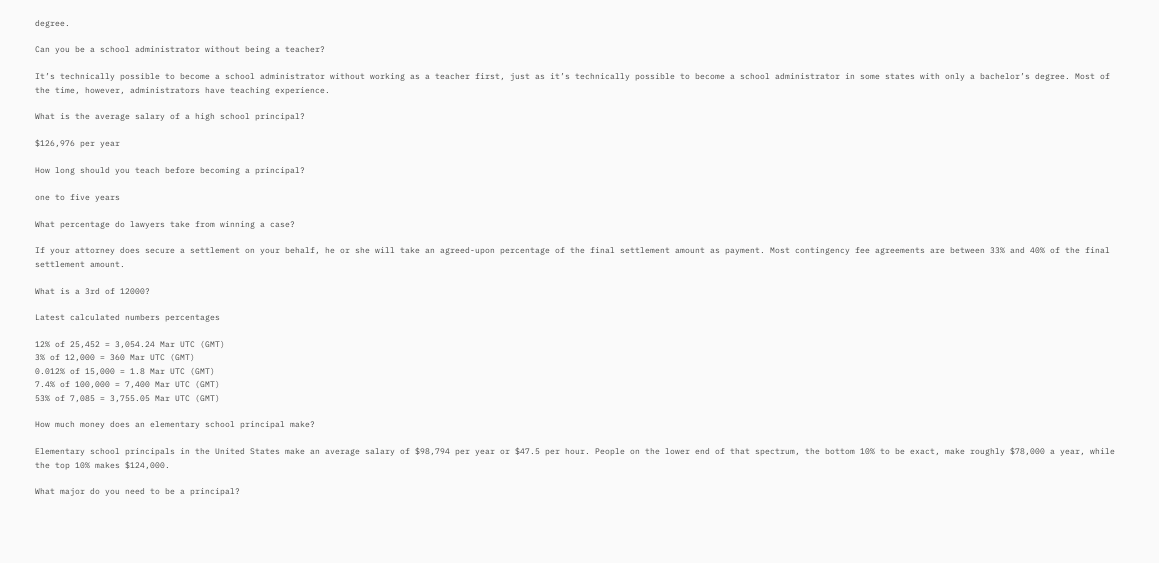degree.

Can you be a school administrator without being a teacher?

It’s technically possible to become a school administrator without working as a teacher first, just as it’s technically possible to become a school administrator in some states with only a bachelor’s degree. Most of the time, however, administrators have teaching experience.

What is the average salary of a high school principal?

$126,976 per year

How long should you teach before becoming a principal?

one to five years

What percentage do lawyers take from winning a case?

If your attorney does secure a settlement on your behalf, he or she will take an agreed-upon percentage of the final settlement amount as payment. Most contingency fee agreements are between 33% and 40% of the final settlement amount.

What is a 3rd of 12000?

Latest calculated numbers percentages

12% of 25,452 = 3,054.24 Mar UTC (GMT)
3% of 12,000 = 360 Mar UTC (GMT)
0.012% of 15,000 = 1.8 Mar UTC (GMT)
7.4% of 100,000 = 7,400 Mar UTC (GMT)
53% of 7,085 = 3,755.05 Mar UTC (GMT)

How much money does an elementary school principal make?

Elementary school principals in the United States make an average salary of $98,794 per year or $47.5 per hour. People on the lower end of that spectrum, the bottom 10% to be exact, make roughly $78,000 a year, while the top 10% makes $124,000.

What major do you need to be a principal?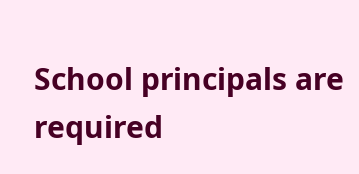School principals are required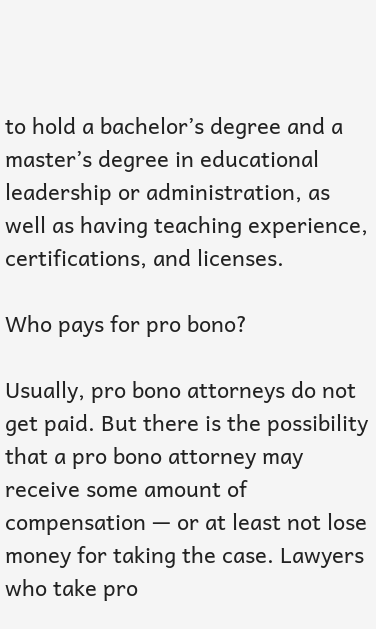to hold a bachelor’s degree and a master’s degree in educational leadership or administration, as well as having teaching experience, certifications, and licenses.

Who pays for pro bono?

Usually, pro bono attorneys do not get paid. But there is the possibility that a pro bono attorney may receive some amount of compensation — or at least not lose money for taking the case. Lawyers who take pro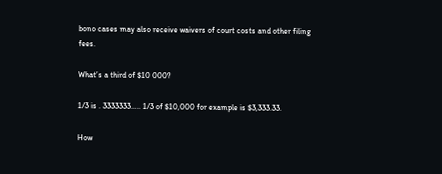bono cases may also receive waivers of court costs and other filing fees.

What’s a third of $10 000?

1/3 is . 3333333….. 1/3 of $10,000 for example is $3,333.33.

How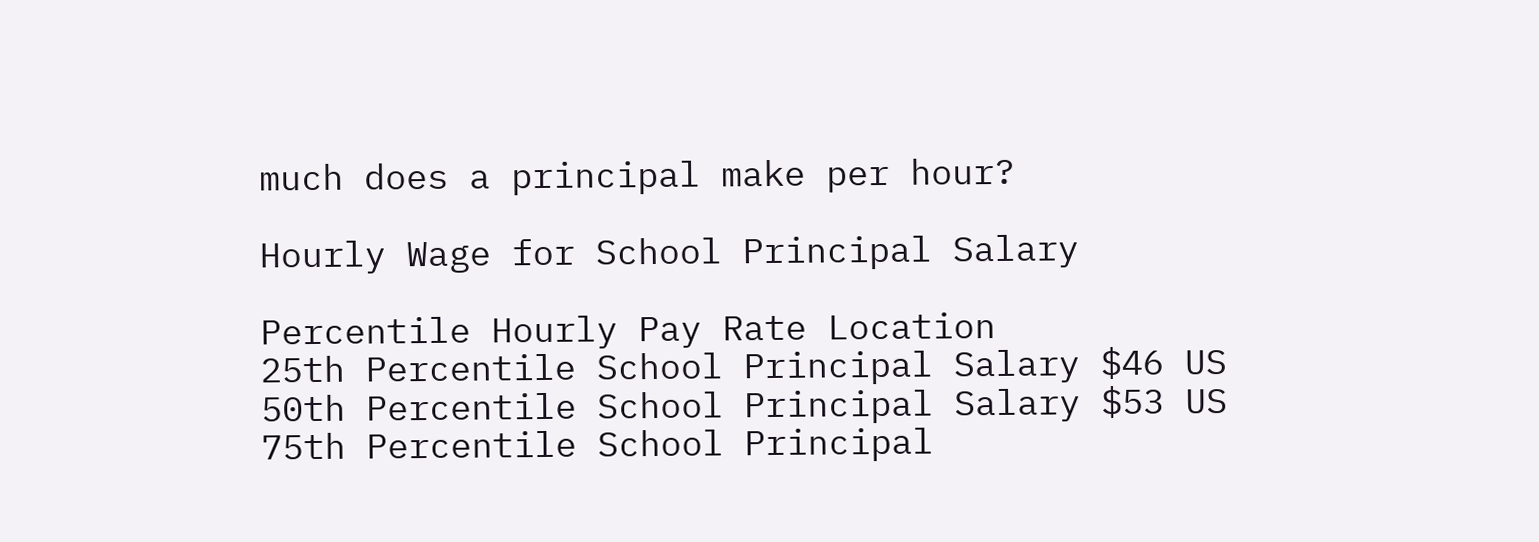much does a principal make per hour?

Hourly Wage for School Principal Salary

Percentile Hourly Pay Rate Location
25th Percentile School Principal Salary $46 US
50th Percentile School Principal Salary $53 US
75th Percentile School Principal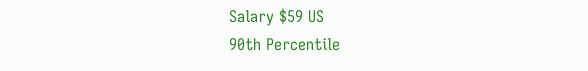Salary $59 US
90th Percentile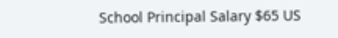School Principal Salary $65 US